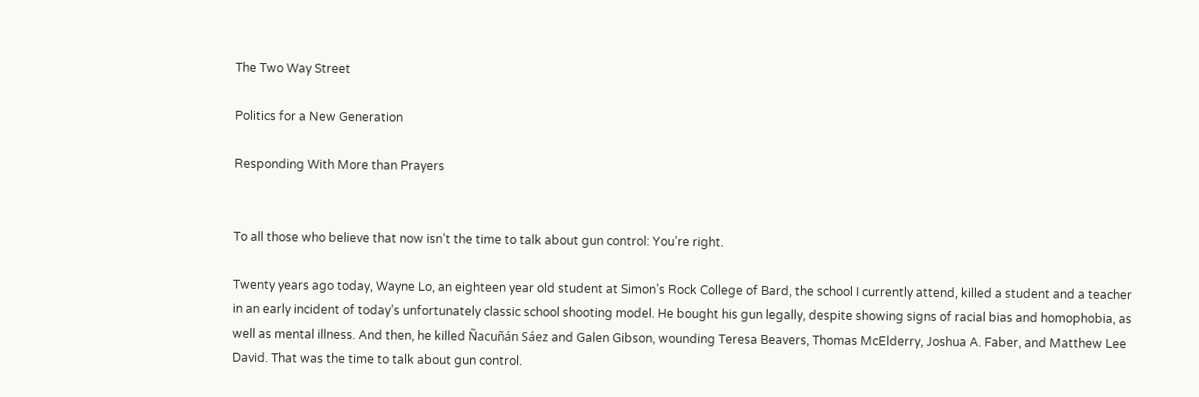The Two Way Street

Politics for a New Generation

Responding With More than Prayers


To all those who believe that now isn’t the time to talk about gun control: You’re right.

Twenty years ago today, Wayne Lo, an eighteen year old student at Simon’s Rock College of Bard, the school I currently attend, killed a student and a teacher in an early incident of today’s unfortunately classic school shooting model. He bought his gun legally, despite showing signs of racial bias and homophobia, as well as mental illness. And then, he killed Ñacuñán Sáez and Galen Gibson, wounding Teresa Beavers, Thomas McElderry, Joshua A. Faber, and Matthew Lee David. That was the time to talk about gun control.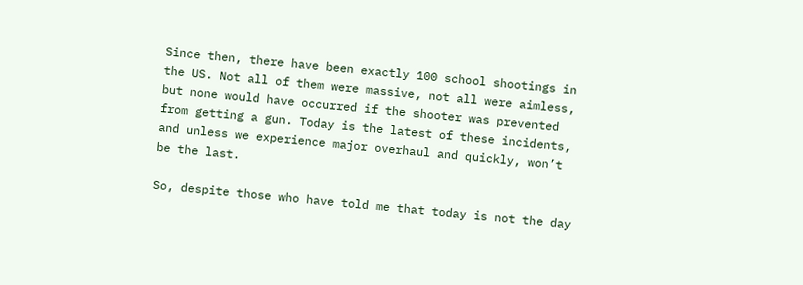Since then, there have been exactly 100 school shootings in the US. Not all of them were massive, not all were aimless, but none would have occurred if the shooter was prevented from getting a gun. Today is the latest of these incidents, and unless we experience major overhaul and quickly, won’t be the last.

So, despite those who have told me that today is not the day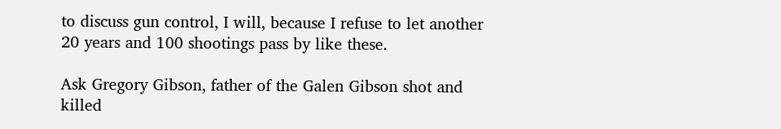to discuss gun control, I will, because I refuse to let another 20 years and 100 shootings pass by like these.

Ask Gregory Gibson, father of the Galen Gibson shot and killed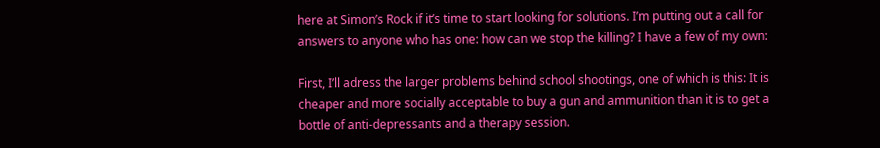here at Simon’s Rock if it’s time to start looking for solutions. I’m putting out a call for answers to anyone who has one: how can we stop the killing? I have a few of my own:

First, I’ll adress the larger problems behind school shootings, one of which is this: It is cheaper and more socially acceptable to buy a gun and ammunition than it is to get a bottle of anti-depressants and a therapy session.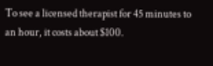To see a licensed therapist for 45 minutes to an hour, it costs about $100.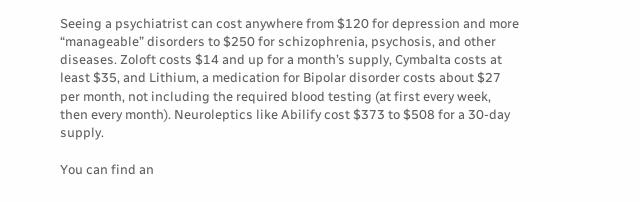Seeing a psychiatrist can cost anywhere from $120 for depression and more “manageable” disorders to $250 for schizophrenia, psychosis, and other diseases. Zoloft costs $14 and up for a month’s supply, Cymbalta costs at least $35, and Lithium, a medication for Bipolar disorder costs about $27 per month, not including the required blood testing (at first every week, then every month). Neuroleptics like Abilify cost $373 to $508 for a 30-day supply.

You can find an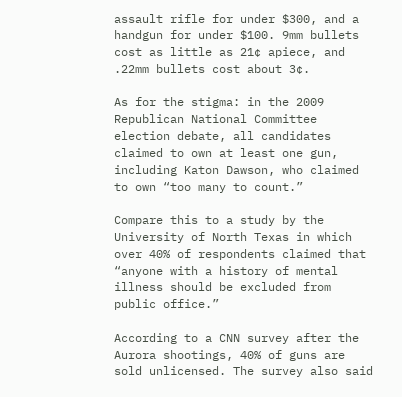assault rifle for under $300, and a handgun for under $100. 9mm bullets cost as little as 21¢ apiece, and .22mm bullets cost about 3¢.

As for the stigma: in the 2009 Republican National Committee election debate, all candidates claimed to own at least one gun, including Katon Dawson, who claimed to own “too many to count.”

Compare this to a study by the University of North Texas in which over 40% of respondents claimed that “anyone with a history of mental illness should be excluded from public office.”

According to a CNN survey after the Aurora shootings, 40% of guns are sold unlicensed. The survey also said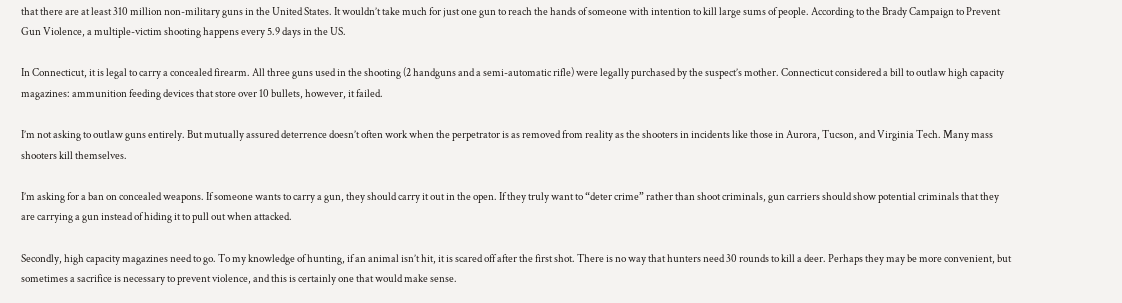that there are at least 310 million non-military guns in the United States. It wouldn’t take much for just one gun to reach the hands of someone with intention to kill large sums of people. According to the Brady Campaign to Prevent Gun Violence, a multiple-victim shooting happens every 5.9 days in the US.

In Connecticut, it is legal to carry a concealed firearm. All three guns used in the shooting (2 handguns and a semi-automatic rifle) were legally purchased by the suspect’s mother. Connecticut considered a bill to outlaw high capacity magazines: ammunition feeding devices that store over 10 bullets, however, it failed.

I’m not asking to outlaw guns entirely. But mutually assured deterrence doesn’t often work when the perpetrator is as removed from reality as the shooters in incidents like those in Aurora, Tucson, and Virginia Tech. Many mass shooters kill themselves.

I’m asking for a ban on concealed weapons. If someone wants to carry a gun, they should carry it out in the open. If they truly want to “deter crime” rather than shoot criminals, gun carriers should show potential criminals that they are carrying a gun instead of hiding it to pull out when attacked.

Secondly, high capacity magazines need to go. To my knowledge of hunting, if an animal isn’t hit, it is scared off after the first shot. There is no way that hunters need 30 rounds to kill a deer. Perhaps they may be more convenient, but sometimes a sacrifice is necessary to prevent violence, and this is certainly one that would make sense.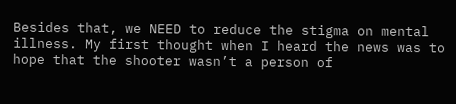Besides that, we NEED to reduce the stigma on mental illness. My first thought when I heard the news was to hope that the shooter wasn’t a person of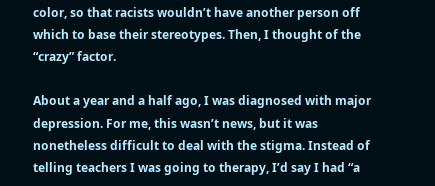color, so that racists wouldn’t have another person off which to base their stereotypes. Then, I thought of the “crazy” factor.

About a year and a half ago, I was diagnosed with major depression. For me, this wasn’t news, but it was nonetheless difficult to deal with the stigma. Instead of telling teachers I was going to therapy, I’d say I had “a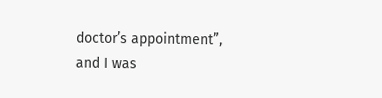doctor’s appointment”, and I was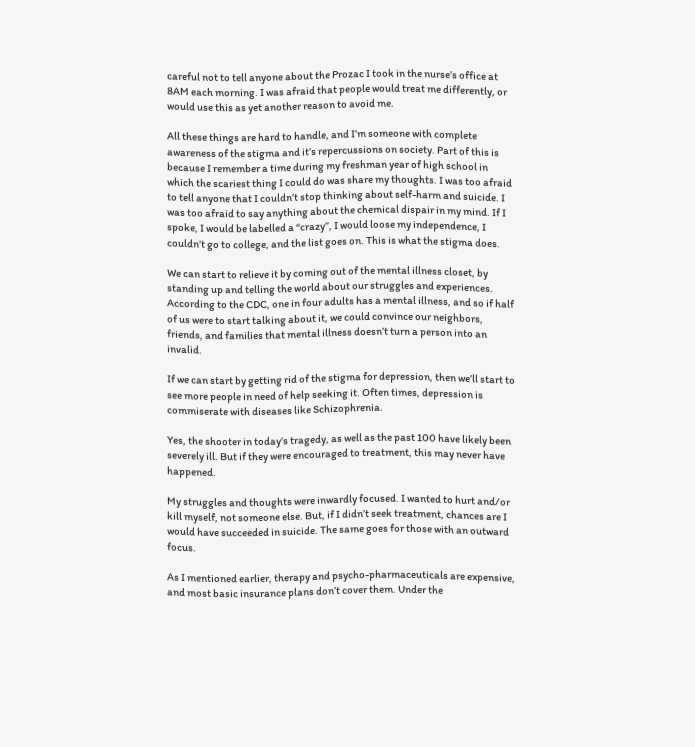careful not to tell anyone about the Prozac I took in the nurse’s office at 8AM each morning. I was afraid that people would treat me differently, or would use this as yet another reason to avoid me.

All these things are hard to handle, and I’m someone with complete awareness of the stigma and it’s repercussions on society. Part of this is because I remember a time during my freshman year of high school in which the scariest thing I could do was share my thoughts. I was too afraid to tell anyone that I couldn’t stop thinking about self-harm and suicide. I was too afraid to say anything about the chemical dispair in my mind. If I spoke, I would be labelled a “crazy”, I would loose my independence, I couldn’t go to college, and the list goes on. This is what the stigma does.

We can start to relieve it by coming out of the mental illness closet, by standing up and telling the world about our struggles and experiences. According to the CDC, one in four adults has a mental illness, and so if half of us were to start talking about it, we could convince our neighbors, friends, and families that mental illness doesn’t turn a person into an invalid.

If we can start by getting rid of the stigma for depression, then we’ll start to see more people in need of help seeking it. Often times, depression is commiserate with diseases like Schizophrenia.

Yes, the shooter in today’s tragedy, as well as the past 100 have likely been severely ill. But if they were encouraged to treatment, this may never have happened.

My struggles and thoughts were inwardly focused. I wanted to hurt and/or kill myself, not someone else. But, if I didn’t seek treatment, chances are I would have succeeded in suicide. The same goes for those with an outward focus.

As I mentioned earlier, therapy and psycho-pharmaceuticals are expensive, and most basic insurance plans don’t cover them. Under the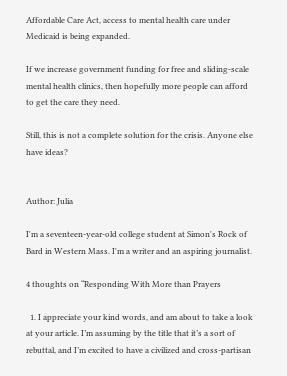Affordable Care Act, access to mental health care under Medicaid is being expanded.

If we increase government funding for free and sliding-scale mental health clinics, then hopefully more people can afford to get the care they need.

Still, this is not a complete solution for the crisis. Anyone else have ideas?


Author: Julia

I'm a seventeen-year-old college student at Simon's Rock of Bard in Western Mass. I'm a writer and an aspiring journalist.

4 thoughts on “Responding With More than Prayers

  1. I appreciate your kind words, and am about to take a look at your article. I’m assuming by the title that it’s a sort of rebuttal, and I’m excited to have a civilized and cross-partisan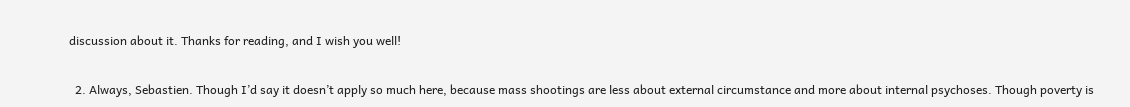discussion about it. Thanks for reading, and I wish you well!

  2. Always, Sebastien. Though I’d say it doesn’t apply so much here, because mass shootings are less about external circumstance and more about internal psychoses. Though poverty is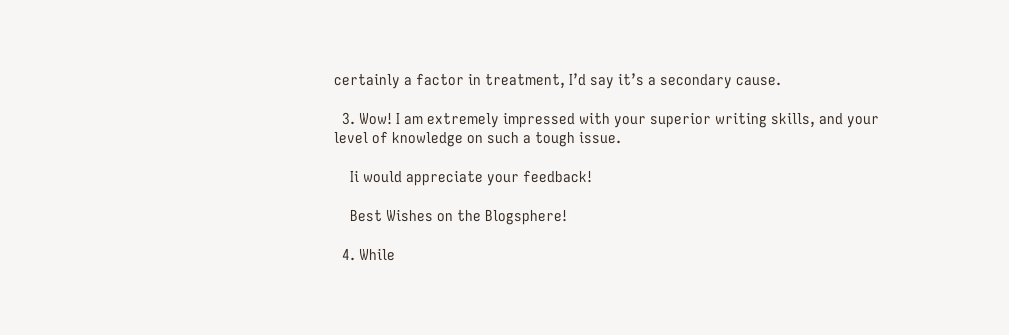certainly a factor in treatment, I’d say it’s a secondary cause.

  3. Wow! I am extremely impressed with your superior writing skills, and your level of knowledge on such a tough issue.

    Ii would appreciate your feedback!

    Best Wishes on the Blogsphere!

  4. While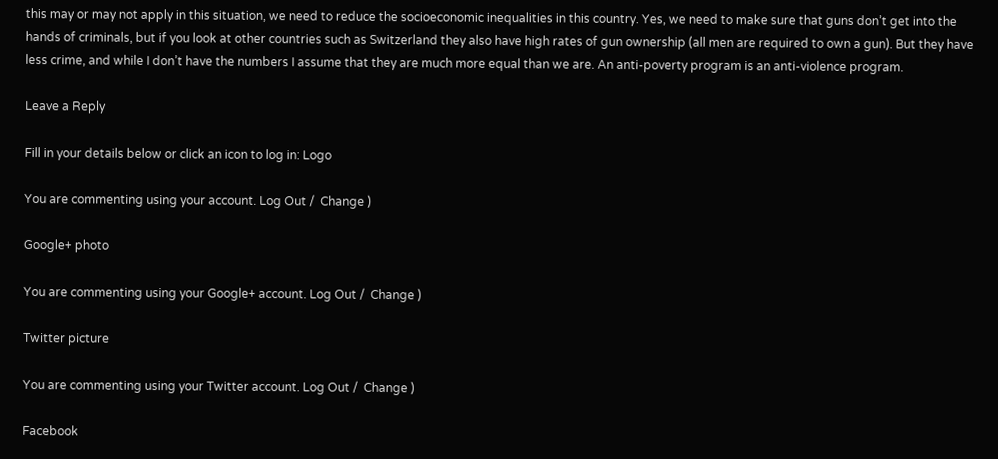this may or may not apply in this situation, we need to reduce the socioeconomic inequalities in this country. Yes, we need to make sure that guns don’t get into the hands of criminals, but if you look at other countries such as Switzerland they also have high rates of gun ownership (all men are required to own a gun). But they have less crime, and while I don’t have the numbers I assume that they are much more equal than we are. An anti-poverty program is an anti-violence program.

Leave a Reply

Fill in your details below or click an icon to log in: Logo

You are commenting using your account. Log Out /  Change )

Google+ photo

You are commenting using your Google+ account. Log Out /  Change )

Twitter picture

You are commenting using your Twitter account. Log Out /  Change )

Facebook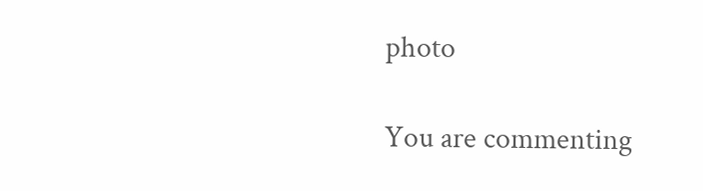photo

You are commenting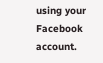using your Facebook account.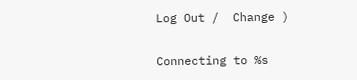Log Out /  Change )


Connecting to %s